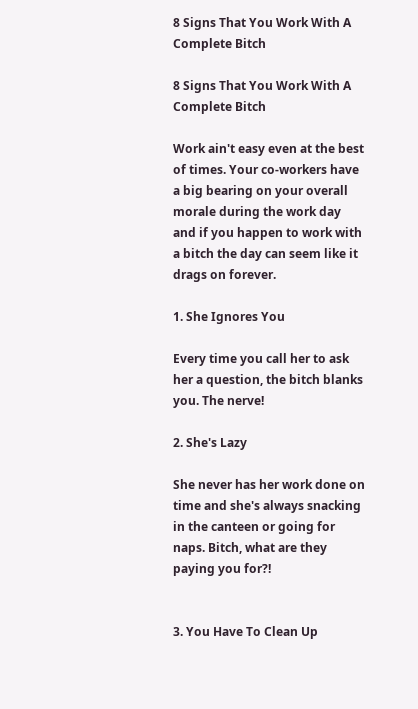8 Signs That You Work With A Complete Bitch

8 Signs That You Work With A Complete Bitch

Work ain't easy even at the best of times. Your co-workers have a big bearing on your overall morale during the work day and if you happen to work with a bitch the day can seem like it drags on forever.

1. She Ignores You

Every time you call her to ask her a question, the bitch blanks you. The nerve!

2. She's Lazy

She never has her work done on time and she's always snacking in the canteen or going for naps. Bitch, what are they paying you for?!


3. You Have To Clean Up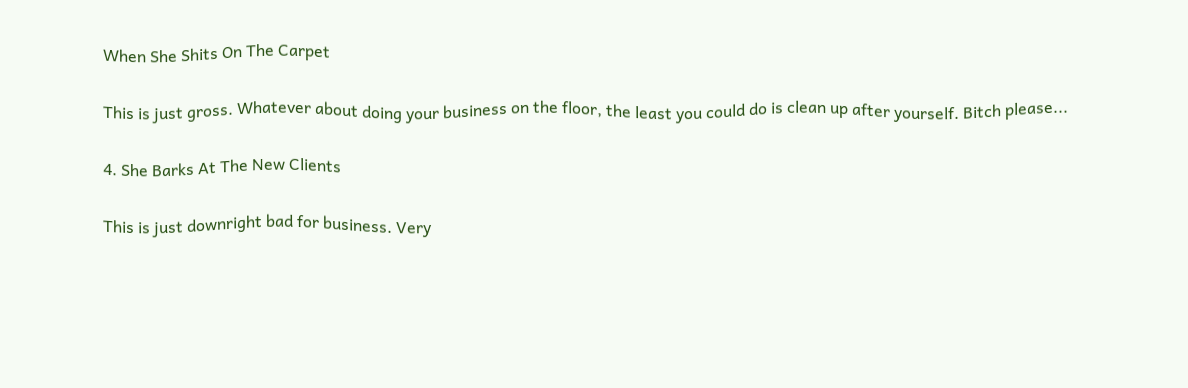When She Shits On The Carpet

This is just gross. Whatever about doing your business on the floor, the least you could do is clean up after yourself. Bitch please...

4. She Barks At The New Clients

This is just downright bad for business. Very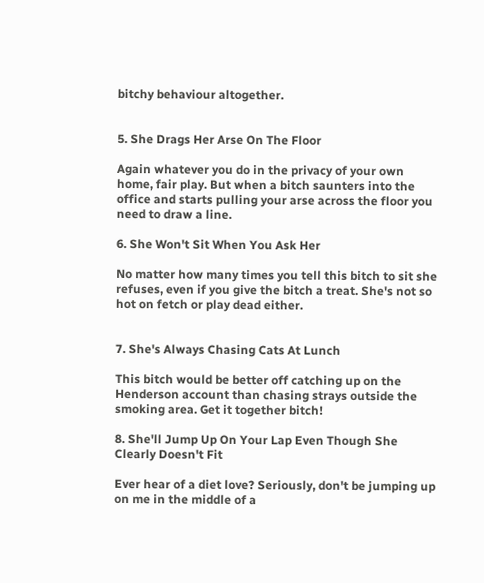bitchy behaviour altogether.


5. She Drags Her Arse On The Floor

Again whatever you do in the privacy of your own home, fair play. But when a bitch saunters into the office and starts pulling your arse across the floor you need to draw a line.

6. She Won't Sit When You Ask Her

No matter how many times you tell this bitch to sit she refuses, even if you give the bitch a treat. She's not so hot on fetch or play dead either.


7. She's Always Chasing Cats At Lunch

This bitch would be better off catching up on the Henderson account than chasing strays outside the smoking area. Get it together bitch!

8. She'll Jump Up On Your Lap Even Though She Clearly Doesn't Fit

Ever hear of a diet love? Seriously, don't be jumping up on me in the middle of a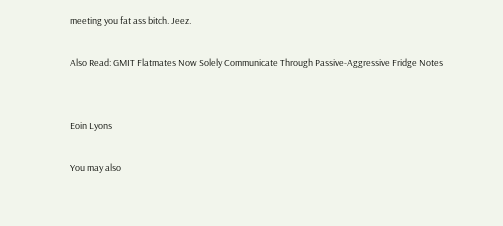meeting you fat ass bitch. Jeez.

Also Read: GMIT Flatmates Now Solely Communicate Through Passive-Aggressive Fridge Notes


Eoin Lyons

You may also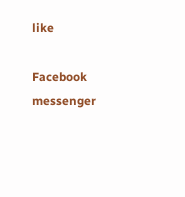like

Facebook messenger